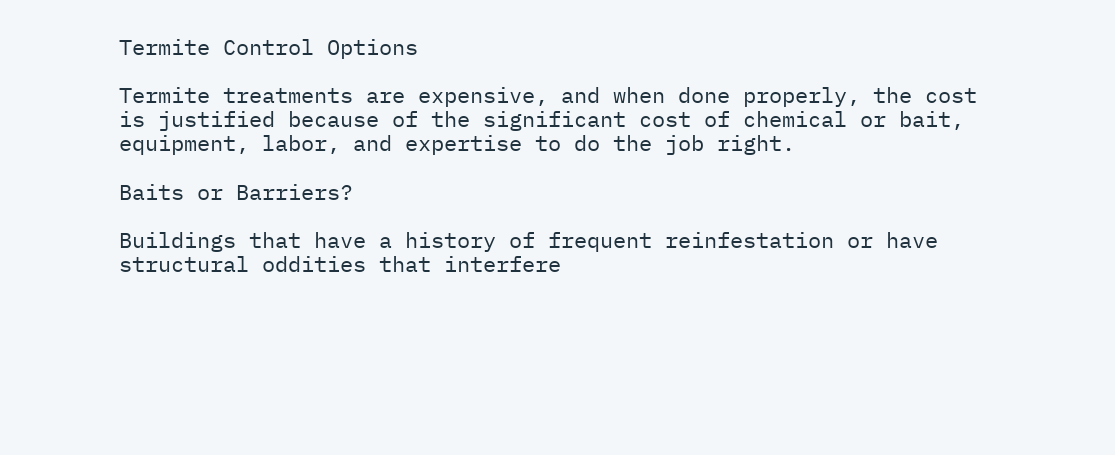Termite Control Options

Termite treatments are expensive, and when done properly, the cost is justified because of the significant cost of chemical or bait, equipment, labor, and expertise to do the job right.

Baits or Barriers?

Buildings that have a history of frequent reinfestation or have structural oddities that interfere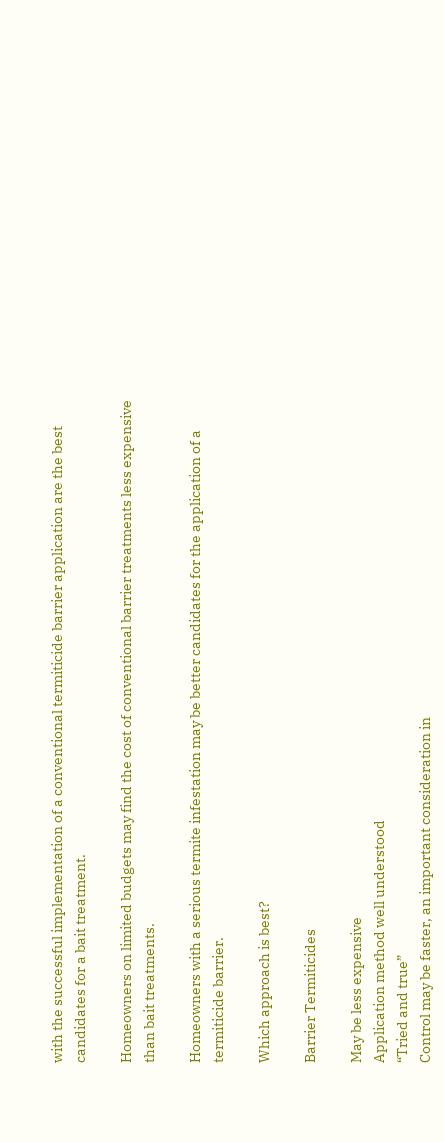with the successful implementation of a conventional termiticide barrier application are the best candidates for a bait treatment.

Homeowners on limited budgets may find the cost of conventional barrier treatments less expensive than bait treatments.

Homeowners with a serious termite infestation may be better candidates for the application of a termiticide barrier.

Which approach is best?

Barrier Termiticides

May be less expensive
Application method well understood
“Tried and true”
Control may be faster, an important consideration in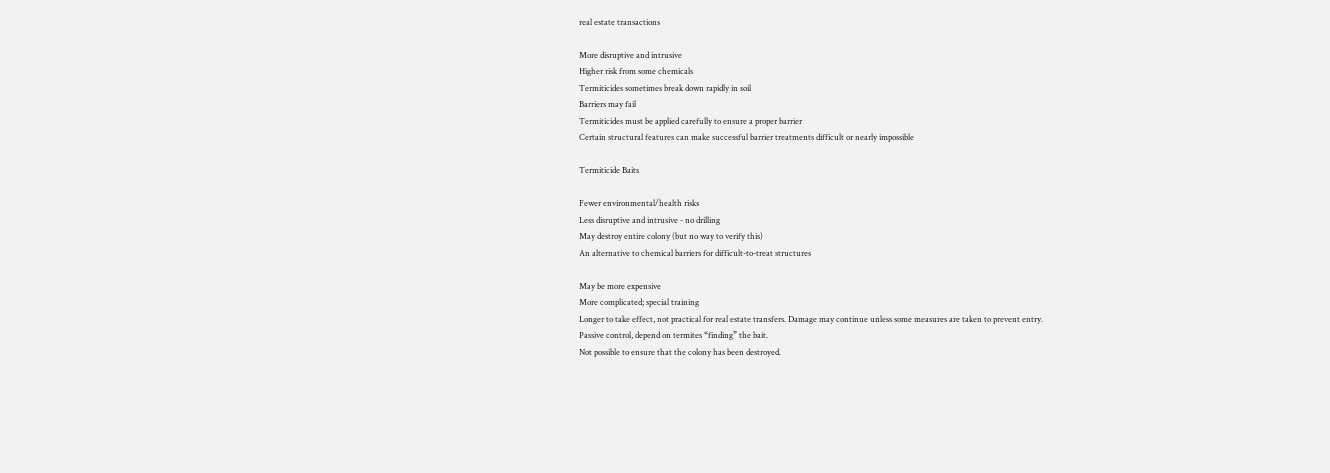real estate transactions

More disruptive and intrusive
Higher risk from some chemicals
Termiticides sometimes break down rapidly in soil
Barriers may fail
Termiticides must be applied carefully to ensure a proper barrier
Certain structural features can make successful barrier treatments difficult or nearly impossible

Termiticide Baits

Fewer environmental/health risks
Less disruptive and intrusive - no drilling
May destroy entire colony (but no way to verify this)
An alternative to chemical barriers for difficult-to-treat structures

May be more expensive
More complicated; special training
Longer to take effect, not practical for real estate transfers. Damage may continue unless some measures are taken to prevent entry.
Passive control, depend on termites “finding” the bait.
Not possible to ensure that the colony has been destroyed.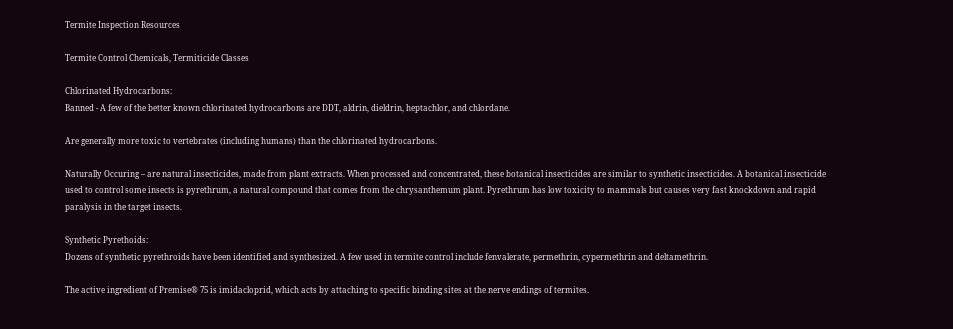Termite Inspection Resources

Termite Control Chemicals, Termiticide Classes

Chlorinated Hydrocarbons:
Banned - A few of the better known chlorinated hydrocarbons are DDT, aldrin, dieldrin, heptachlor, and chlordane.

Are generally more toxic to vertebrates (including humans) than the chlorinated hydrocarbons.

Naturally Occuring – are natural insecticides, made from plant extracts. When processed and concentrated, these botanical insecticides are similar to synthetic insecticides. A botanical insecticide used to control some insects is pyrethrum, a natural compound that comes from the chrysanthemum plant. Pyrethrum has low toxicity to mammals but causes very fast knockdown and rapid paralysis in the target insects.

Synthetic Pyrethoids:
Dozens of synthetic pyrethroids have been identified and synthesized. A few used in termite control include fenvalerate, permethrin, cypermethrin and deltamethrin.

The active ingredient of Premise® 75 is imidacloprid, which acts by attaching to specific binding sites at the nerve endings of termites.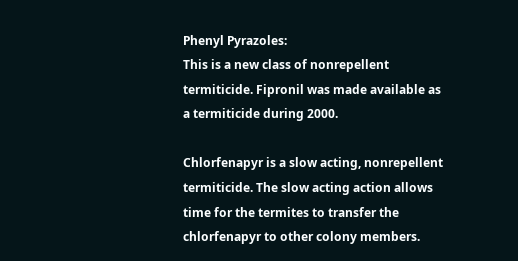Phenyl Pyrazoles:
This is a new class of nonrepellent termiticide. Fipronil was made available as a termiticide during 2000.

Chlorfenapyr is a slow acting, nonrepellent termiticide. The slow acting action allows time for the termites to transfer the chlorfenapyr to other colony members.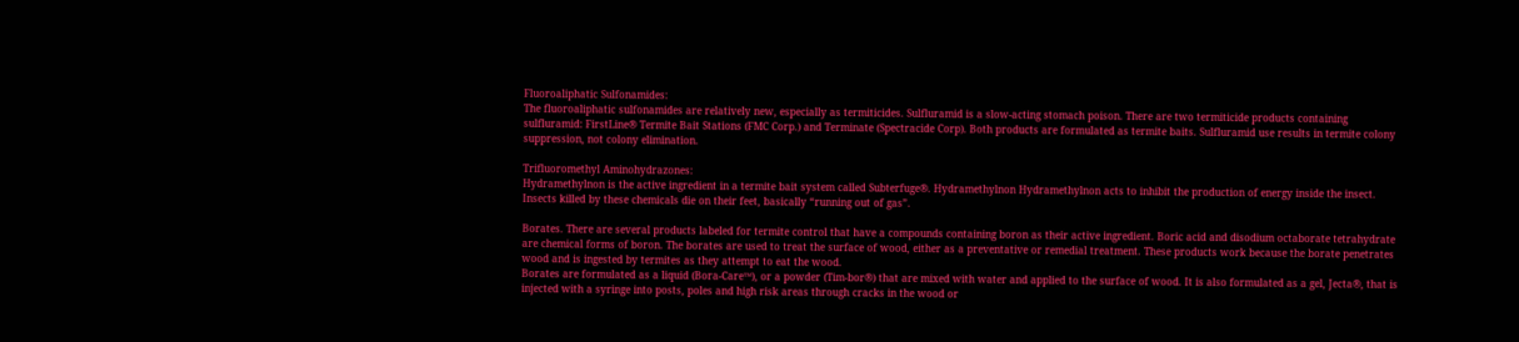Fluoroaliphatic Sulfonamides:
The fluoroaliphatic sulfonamides are relatively new, especially as termiticides. Sulfluramid is a slow-acting stomach poison. There are two termiticide products containing sulfluramid: FirstLine® Termite Bait Stations (FMC Corp.) and Terminate (Spectracide Corp). Both products are formulated as termite baits. Sulfluramid use results in termite colony suppression, not colony elimination.

Trifluoromethyl Aminohydrazones:
Hydramethylnon is the active ingredient in a termite bait system called Subterfuge®. Hydramethylnon Hydramethylnon acts to inhibit the production of energy inside the insect. Insects killed by these chemicals die on their feet, basically “running out of gas”.

Borates. There are several products labeled for termite control that have a compounds containing boron as their active ingredient. Boric acid and disodium octaborate tetrahydrate are chemical forms of boron. The borates are used to treat the surface of wood, either as a preventative or remedial treatment. These products work because the borate penetrates wood and is ingested by termites as they attempt to eat the wood.
Borates are formulated as a liquid (Bora-Care™), or a powder (Tim-bor®) that are mixed with water and applied to the surface of wood. It is also formulated as a gel, Jecta®, that is injected with a syringe into posts, poles and high risk areas through cracks in the wood or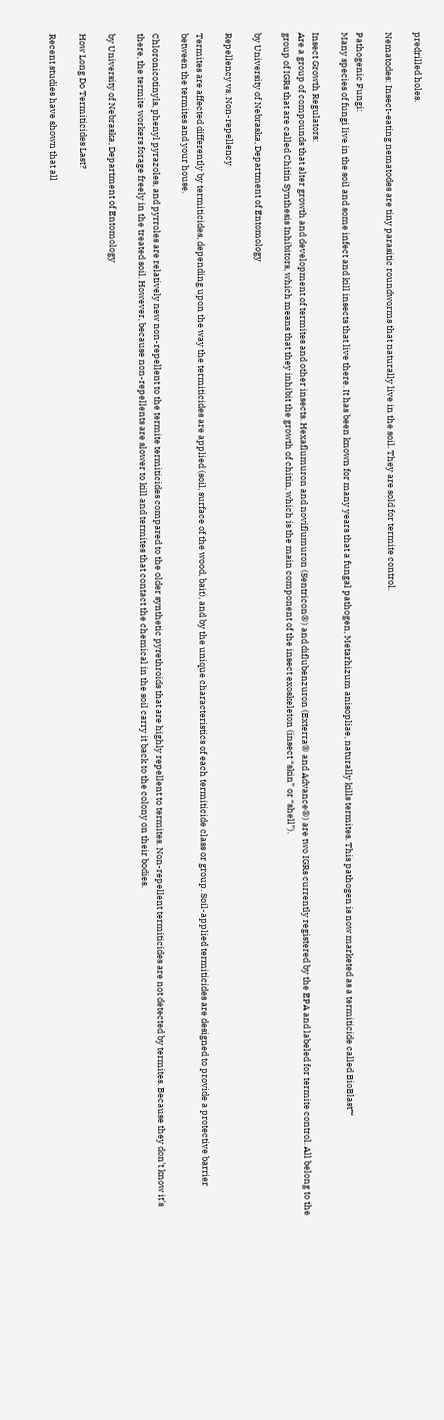predrilled holes.

Nematodes: Insect-eating nematodes are tiny parasitic roundworms that naturally live in the soil. They are sold for termite control.

Pathogenic Fungi:
Many species of fungi live in the soil and some infect and kill insects that live there. It has been known for many years that a fungal pathogen, Metarhizum anisopliae, naturally kills termites. This pathogen is now marketed as a termiticide called BioBlast™

Insect Growth Regulators:
Are a group of compounds that alter growth and development of termites and other insects. Hexaflumuron and noviflumuron (Sentricon®) and diflubenzuron (Exterra® and Advance®) are two IGRs currently registered by the EPA and labeled for termite control. All belong to the group of IGRs that are called Chitin Synthesis Inhibitors, which means that they inhibit the growth of chitin, which is the main component of the insect exoskeleton (insect “skin” or “shell”).

by University of Nebraska, Department of Entomology

Repellency vs. Non-repellency

Termites are affected differently by termiticides, depending upon the way the termiticides are applied (soil, surface of the wood, bait), and by the unique characteristics of each termiticide class or group. Soil-applied termiticides are designed to provide a protective barrier between the termites and your house.

Chloronicotinyls, phenyl pyrazoles, and pyrroles are relatively new non-repellent to the termite termiticides compared to the older synthetic pyrethroids that are highly repellent to termites. Non-repellent termiticides are not detected by termites. Because they don’t know it’s there, the termite workers forage freely in the treated soil. However, because non-repellents are slower to kill and termites that contact the chemical in the soil carry it back to the colony on their bodies.

by University of Nebraska, Department of Entomology

How Long Do Termiticides Last?

Recent studies have shown that all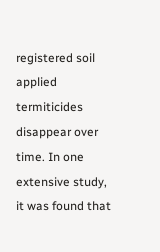registered soil applied termiticides disappear over time. In one extensive study, it was found that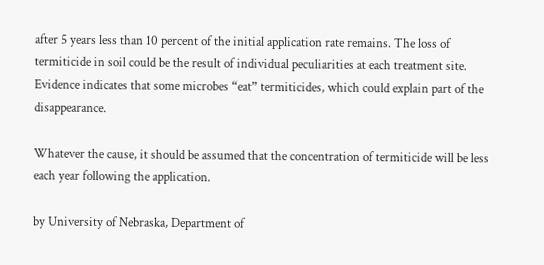after 5 years less than 10 percent of the initial application rate remains. The loss of termiticide in soil could be the result of individual peculiarities at each treatment site. Evidence indicates that some microbes “eat” termiticides, which could explain part of the disappearance.

Whatever the cause, it should be assumed that the concentration of termiticide will be less each year following the application.

by University of Nebraska, Department of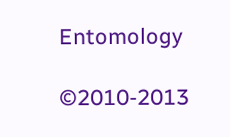Entomology

©2010-2013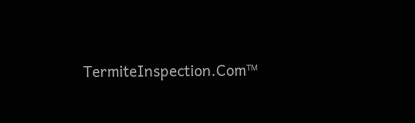TermiteInspection.Com™